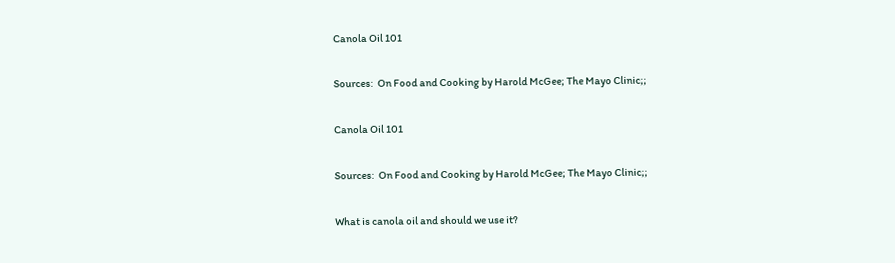Canola Oil 101

Sources:  On Food and Cooking by Harold McGee; The Mayo Clinic;;

Canola Oil 101

Sources:  On Food and Cooking by Harold McGee; The Mayo Clinic;;

What is canola oil and should we use it?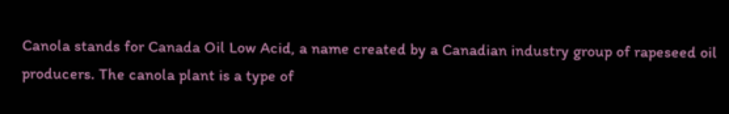Canola stands for Canada Oil Low Acid, a name created by a Canadian industry group of rapeseed oil producers. The canola plant is a type of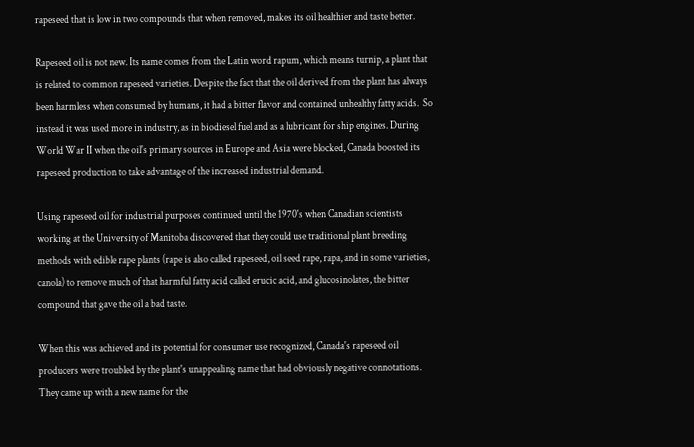rapeseed that is low in two compounds that when removed, makes its oil healthier and taste better.

Rapeseed oil is not new. Its name comes from the Latin word rapum, which means turnip, a plant that is related to common rapeseed varieties. Despite the fact that the oil derived from the plant has always been harmless when consumed by humans, it had a bitter flavor and contained unhealthy fatty acids.  So instead it was used more in industry, as in biodiesel fuel and as a lubricant for ship engines. During World War II when the oil's primary sources in Europe and Asia were blocked, Canada boosted its rapeseed production to take advantage of the increased industrial demand.

Using rapeseed oil for industrial purposes continued until the 1970's when Canadian scientists working at the University of Manitoba discovered that they could use traditional plant breeding methods with edible rape plants (rape is also called rapeseed, oil seed rape, rapa, and in some varieties, canola) to remove much of that harmful fatty acid called erucic acid, and glucosinolates, the bitter compound that gave the oil a bad taste.

When this was achieved and its potential for consumer use recognized, Canada's rapeseed oil producers were troubled by the plant's unappealing name that had obviously negative connotations. They came up with a new name for the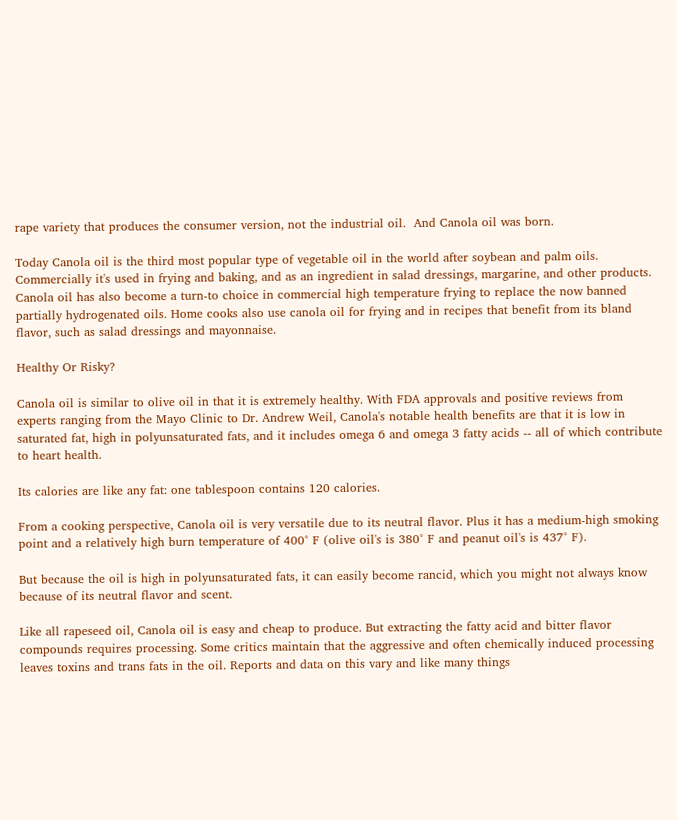rape variety that produces the consumer version, not the industrial oil.  And Canola oil was born.

Today Canola oil is the third most popular type of vegetable oil in the world after soybean and palm oils. Commercially it's used in frying and baking, and as an ingredient in salad dressings, margarine, and other products. Canola oil has also become a turn-to choice in commercial high temperature frying to replace the now banned partially hydrogenated oils. Home cooks also use canola oil for frying and in recipes that benefit from its bland flavor, such as salad dressings and mayonnaise.

Healthy Or Risky?

Canola oil is similar to olive oil in that it is extremely healthy. With FDA approvals and positive reviews from experts ranging from the Mayo Clinic to Dr. Andrew Weil, Canola's notable health benefits are that it is low in saturated fat, high in polyunsaturated fats, and it includes omega 6 and omega 3 fatty acids -- all of which contribute to heart health.

Its calories are like any fat: one tablespoon contains 120 calories.

From a cooking perspective, Canola oil is very versatile due to its neutral flavor. Plus it has a medium-high smoking point and a relatively high burn temperature of 400° F (olive oil's is 380° F and peanut oil's is 437° F).

But because the oil is high in polyunsaturated fats, it can easily become rancid, which you might not always know because of its neutral flavor and scent.

Like all rapeseed oil, Canola oil is easy and cheap to produce. But extracting the fatty acid and bitter flavor compounds requires processing. Some critics maintain that the aggressive and often chemically induced processing leaves toxins and trans fats in the oil. Reports and data on this vary and like many things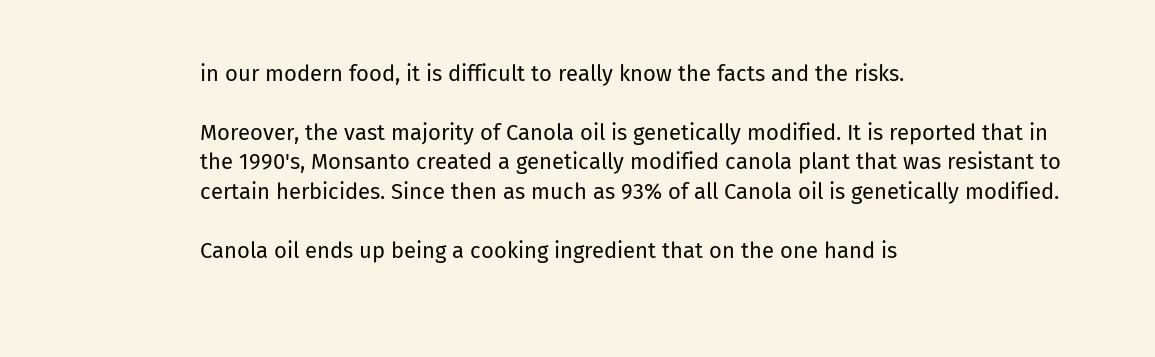in our modern food, it is difficult to really know the facts and the risks.

Moreover, the vast majority of Canola oil is genetically modified. It is reported that in the 1990's, Monsanto created a genetically modified canola plant that was resistant to certain herbicides. Since then as much as 93% of all Canola oil is genetically modified.

Canola oil ends up being a cooking ingredient that on the one hand is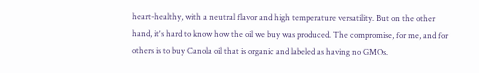heart-healthy, with a neutral flavor and high temperature versatility. But on the other hand, it's hard to know how the oil we buy was produced. The compromise, for me, and for others is to buy Canola oil that is organic and labeled as having no GMOs.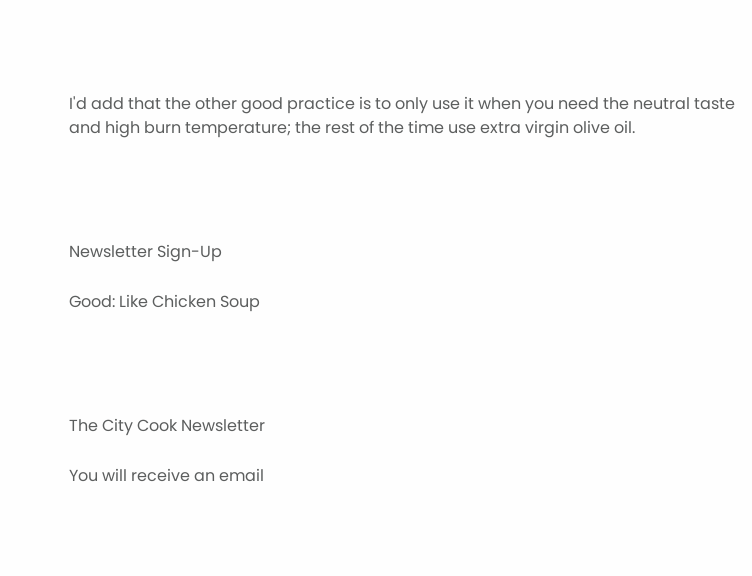I'd add that the other good practice is to only use it when you need the neutral taste and high burn temperature; the rest of the time use extra virgin olive oil.




Newsletter Sign-Up

Good: Like Chicken Soup




The City Cook Newsletter

You will receive an email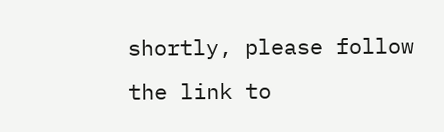shortly, please follow the link to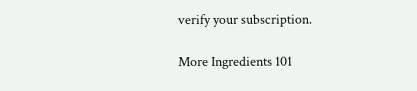verify your subscription.

More Ingredients 101